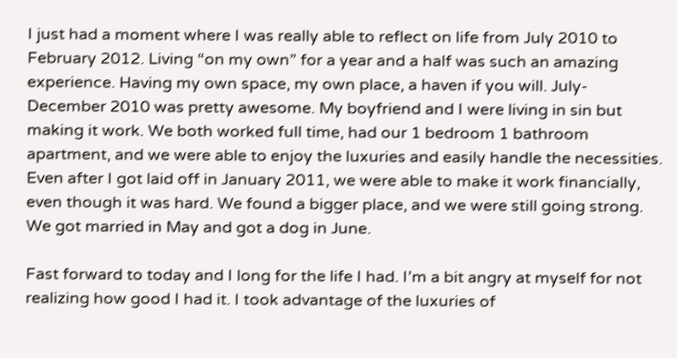I just had a moment where I was really able to reflect on life from July 2010 to February 2012. Living “on my own” for a year and a half was such an amazing experience. Having my own space, my own place, a haven if you will. July-December 2010 was pretty awesome. My boyfriend and I were living in sin but making it work. We both worked full time, had our 1 bedroom 1 bathroom apartment, and we were able to enjoy the luxuries and easily handle the necessities. Even after I got laid off in January 2011, we were able to make it work financially, even though it was hard. We found a bigger place, and we were still going strong. We got married in May and got a dog in June.

Fast forward to today and I long for the life I had. I’m a bit angry at myself for not realizing how good I had it. I took advantage of the luxuries of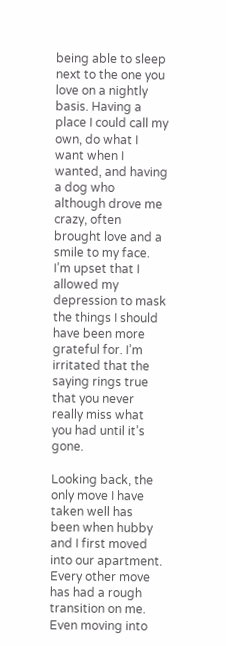being able to sleep next to the one you love on a nightly basis. Having a place I could call my own, do what I want when I wanted, and having a dog who although drove me crazy, often brought love and a smile to my face. I’m upset that I allowed my depression to mask the things I should have been more grateful for. I’m irritated that the saying rings true that you never really miss what you had until it’s gone.

Looking back, the only move I have taken well has been when hubby and I first moved into our apartment. Every other move has had a rough transition on me. Even moving into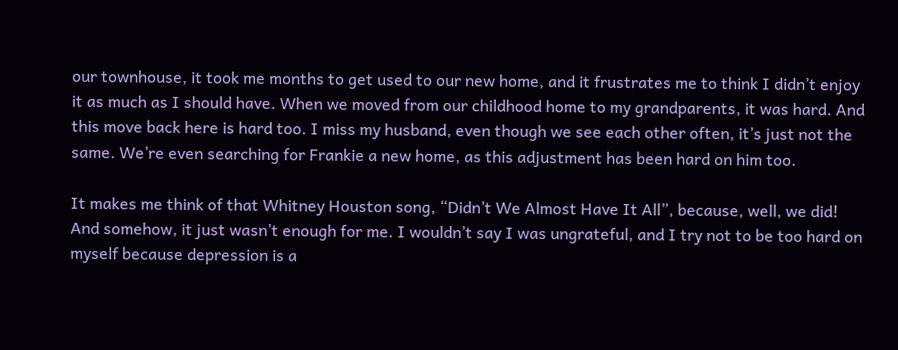our townhouse, it took me months to get used to our new home, and it frustrates me to think I didn’t enjoy it as much as I should have. When we moved from our childhood home to my grandparents, it was hard. And this move back here is hard too. I miss my husband, even though we see each other often, it’s just not the same. We’re even searching for Frankie a new home, as this adjustment has been hard on him too.

It makes me think of that Whitney Houston song, “Didn’t We Almost Have It All”, because, well, we did! And somehow, it just wasn’t enough for me. I wouldn’t say I was ungrateful, and I try not to be too hard on myself because depression is a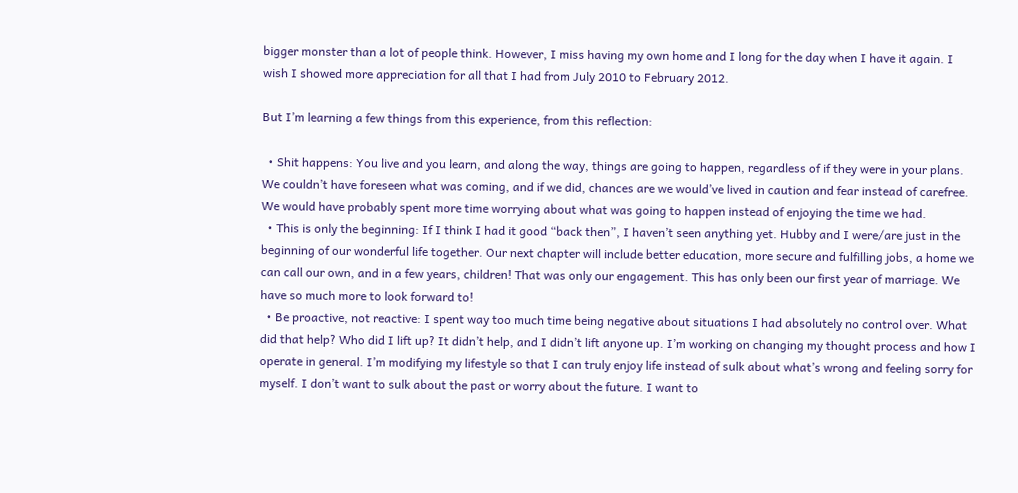bigger monster than a lot of people think. However, I miss having my own home and I long for the day when I have it again. I wish I showed more appreciation for all that I had from July 2010 to February 2012.

But I’m learning a few things from this experience, from this reflection:

  • Shit happens: You live and you learn, and along the way, things are going to happen, regardless of if they were in your plans. We couldn’t have foreseen what was coming, and if we did, chances are we would’ve lived in caution and fear instead of carefree. We would have probably spent more time worrying about what was going to happen instead of enjoying the time we had.
  • This is only the beginning: If I think I had it good “back then”, I haven’t seen anything yet. Hubby and I were/are just in the beginning of our wonderful life together. Our next chapter will include better education, more secure and fulfilling jobs, a home we can call our own, and in a few years, children! That was only our engagement. This has only been our first year of marriage. We have so much more to look forward to!
  • Be proactive, not reactive: I spent way too much time being negative about situations I had absolutely no control over. What did that help? Who did I lift up? It didn’t help, and I didn’t lift anyone up. I’m working on changing my thought process and how I operate in general. I’m modifying my lifestyle so that I can truly enjoy life instead of sulk about what’s wrong and feeling sorry for myself. I don’t want to sulk about the past or worry about the future. I want to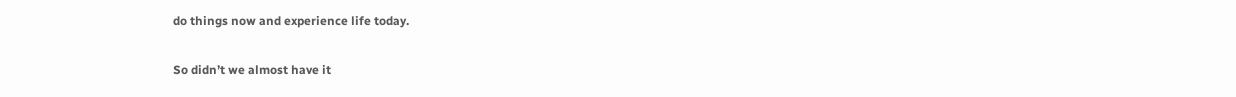do things now and experience life today.

So didn’t we almost have it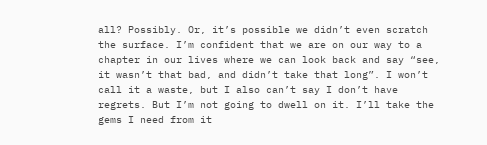all? Possibly. Or, it’s possible we didn’t even scratch the surface. I’m confident that we are on our way to a chapter in our lives where we can look back and say “see, it wasn’t that bad, and didn’t take that long”. I won’t call it a waste, but I also can’t say I don’t have regrets. But I’m not going to dwell on it. I’ll take the gems I need from it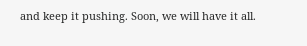and keep it pushing. Soon, we will have it all.